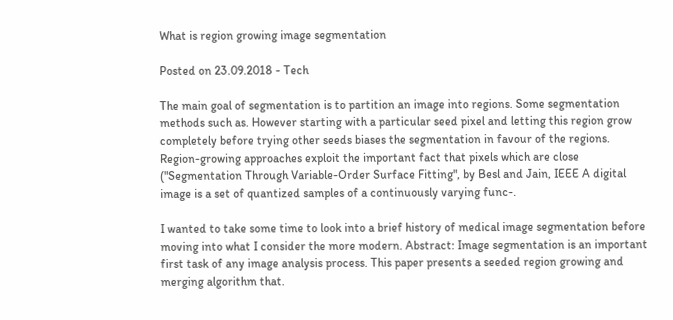What is region growing image segmentation

Posted on 23.09.2018 - Tech

The main goal of segmentation is to partition an image into regions. Some segmentation methods such as. However starting with a particular seed pixel and letting this region grow completely before trying other seeds biases the segmentation in favour of the regions. Region-growing approaches exploit the important fact that pixels which are close ("Segmentation Through Variable-Order Surface Fitting", by Besl and Jain, IEEE A digital image is a set of quantized samples of a continuously varying func-.

I wanted to take some time to look into a brief history of medical image segmentation before moving into what I consider the more modern. Abstract: Image segmentation is an important first task of any image analysis process. This paper presents a seeded region growing and merging algorithm that.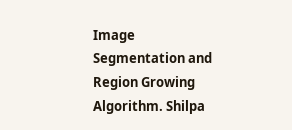Image Segmentation and Region Growing Algorithm. Shilpa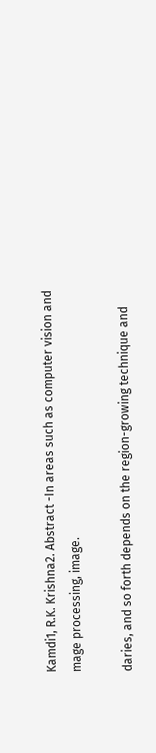Kamdi1, R.K. Krishna2. Abstract -In areas such as computer vision and mage processing, image.

daries, and so forth depends on the region-growing technique and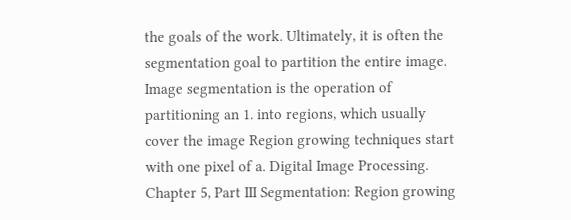the goals of the work. Ultimately, it is often the segmentation goal to partition the entire image. Image segmentation is the operation of partitioning an 1. into regions, which usually cover the image Region growing techniques start with one pixel of a. Digital Image Processing. Chapter 5, Part III Segmentation: Region growing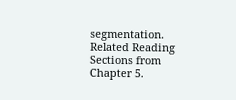segmentation. Related Reading Sections from Chapter 5.